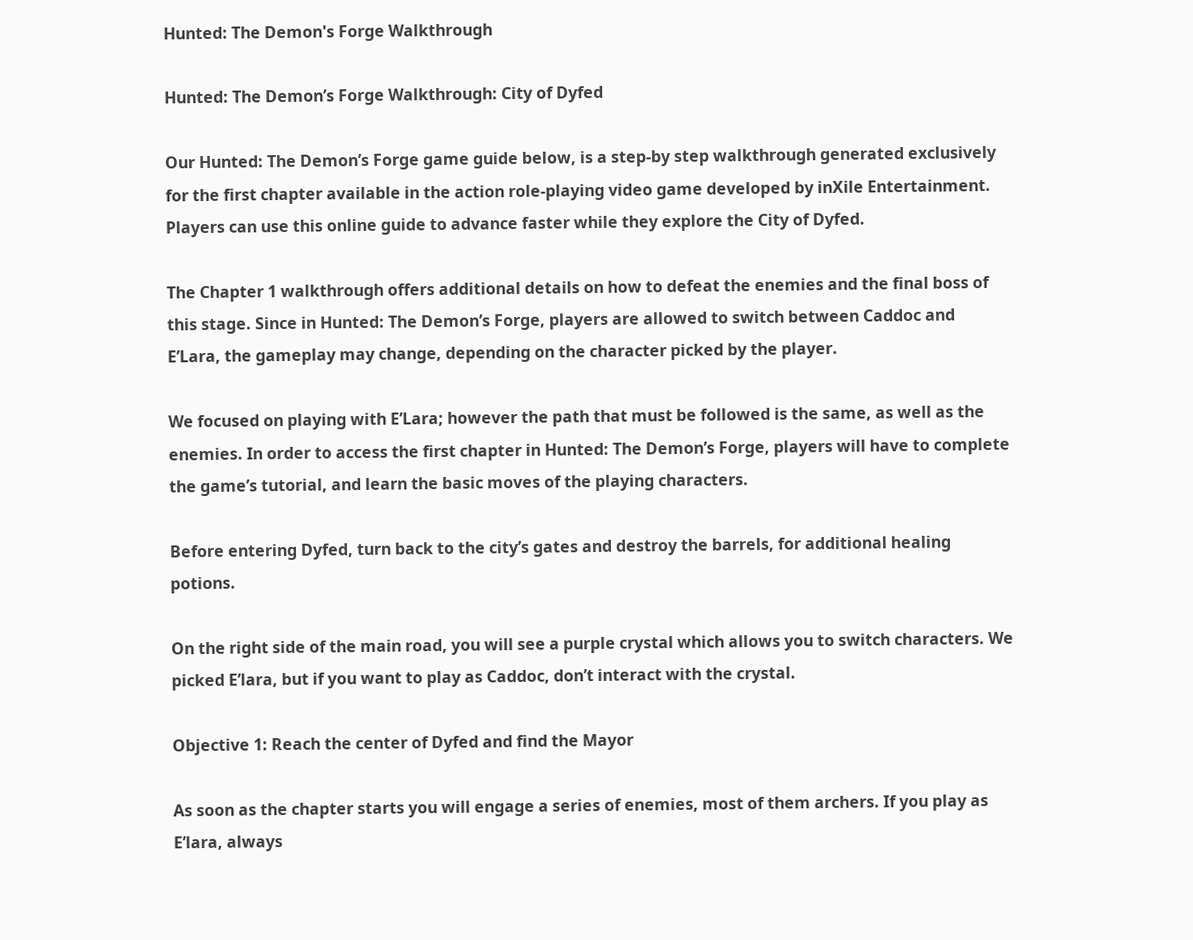Hunted: The Demon's Forge Walkthrough

Hunted: The Demon’s Forge Walkthrough: City of Dyfed

Our Hunted: The Demon’s Forge game guide below, is a step-by step walkthrough generated exclusively for the first chapter available in the action role-playing video game developed by inXile Entertainment. Players can use this online guide to advance faster while they explore the City of Dyfed.

The Chapter 1 walkthrough offers additional details on how to defeat the enemies and the final boss of this stage. Since in Hunted: The Demon’s Forge, players are allowed to switch between Caddoc and E’Lara, the gameplay may change, depending on the character picked by the player.

We focused on playing with E’Lara; however the path that must be followed is the same, as well as the enemies. In order to access the first chapter in Hunted: The Demon’s Forge, players will have to complete the game’s tutorial, and learn the basic moves of the playing characters.

Before entering Dyfed, turn back to the city’s gates and destroy the barrels, for additional healing potions.

On the right side of the main road, you will see a purple crystal which allows you to switch characters. We picked E’lara, but if you want to play as Caddoc, don’t interact with the crystal.

Objective 1: Reach the center of Dyfed and find the Mayor

As soon as the chapter starts you will engage a series of enemies, most of them archers. If you play as E’lara, always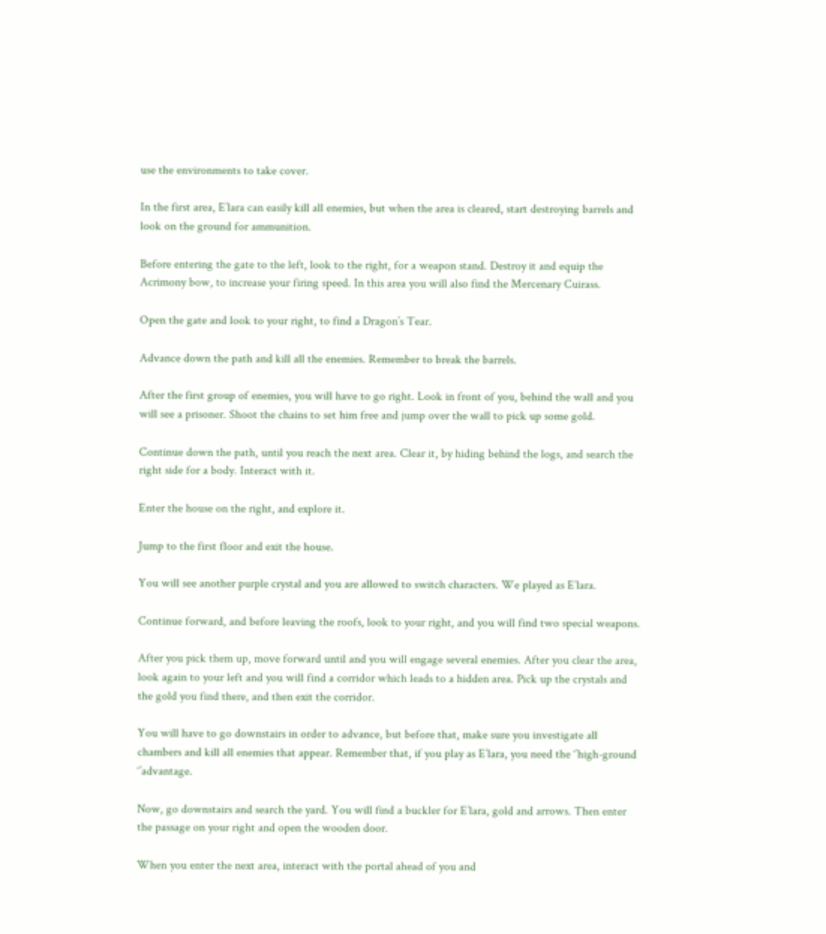use the environments to take cover.

In the first area, E’lara can easily kill all enemies, but when the area is cleared, start destroying barrels and look on the ground for ammunition.

Before entering the gate to the left, look to the right, for a weapon stand. Destroy it and equip the Acrimony bow, to increase your firing speed. In this area you will also find the Mercenary Cuirass.

Open the gate and look to your right, to find a Dragon’s Tear.

Advance down the path and kill all the enemies. Remember to break the barrels.

After the first group of enemies, you will have to go right. Look in front of you, behind the wall and you will see a prisoner. Shoot the chains to set him free and jump over the wall to pick up some gold.

Continue down the path, until you reach the next area. Clear it, by hiding behind the logs, and search the right side for a body. Interact with it.

Enter the house on the right, and explore it.

Jump to the first floor and exit the house.

You will see another purple crystal and you are allowed to switch characters. We played as E’lara.

Continue forward, and before leaving the roofs, look to your right, and you will find two special weapons.

After you pick them up, move forward until and you will engage several enemies. After you clear the area, look again to your left and you will find a corridor which leads to a hidden area. Pick up the crystals and the gold you find there, and then exit the corridor.

You will have to go downstairs in order to advance, but before that, make sure you investigate all chambers and kill all enemies that appear. Remember that, if you play as E’lara, you need the ‘’high-ground ‘’advantage.

Now, go downstairs and search the yard. You will find a buckler for E’lara, gold and arrows. Then enter the passage on your right and open the wooden door.

When you enter the next area, interact with the portal ahead of you and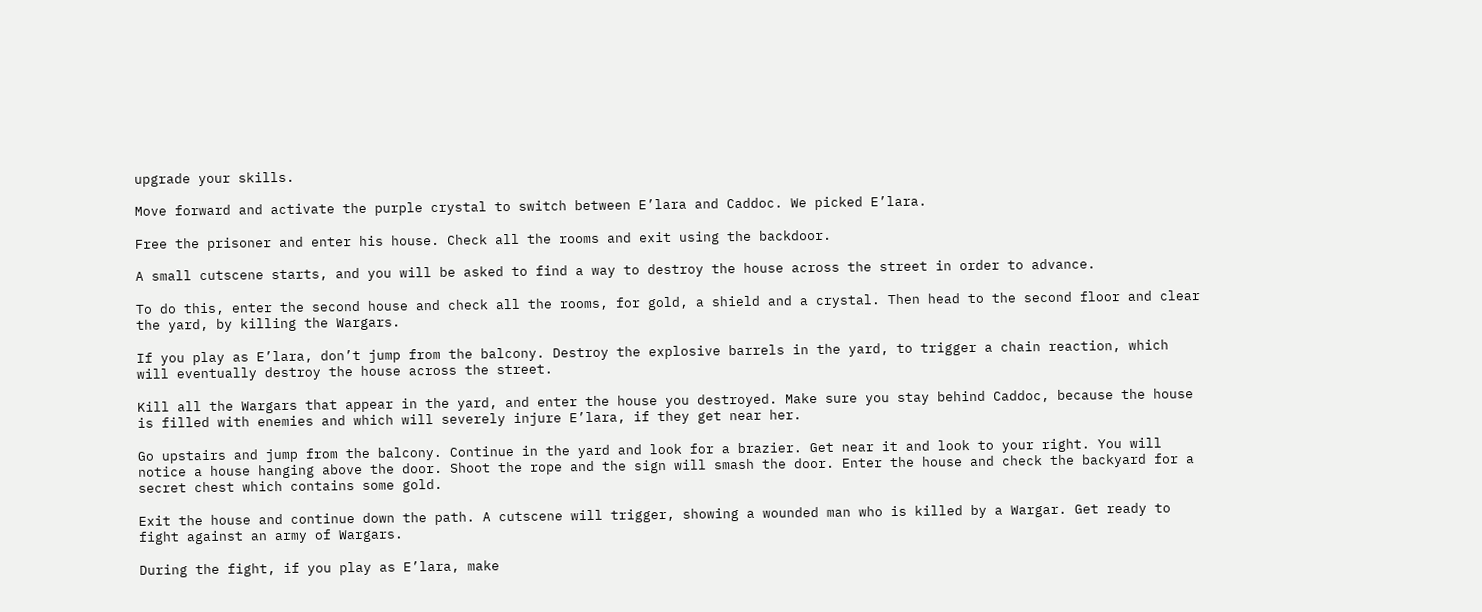upgrade your skills.

Move forward and activate the purple crystal to switch between E’lara and Caddoc. We picked E’lara.

Free the prisoner and enter his house. Check all the rooms and exit using the backdoor.

A small cutscene starts, and you will be asked to find a way to destroy the house across the street in order to advance.

To do this, enter the second house and check all the rooms, for gold, a shield and a crystal. Then head to the second floor and clear the yard, by killing the Wargars.

If you play as E’lara, don’t jump from the balcony. Destroy the explosive barrels in the yard, to trigger a chain reaction, which will eventually destroy the house across the street.

Kill all the Wargars that appear in the yard, and enter the house you destroyed. Make sure you stay behind Caddoc, because the house is filled with enemies and which will severely injure E’lara, if they get near her.

Go upstairs and jump from the balcony. Continue in the yard and look for a brazier. Get near it and look to your right. You will notice a house hanging above the door. Shoot the rope and the sign will smash the door. Enter the house and check the backyard for a secret chest which contains some gold.

Exit the house and continue down the path. A cutscene will trigger, showing a wounded man who is killed by a Wargar. Get ready to fight against an army of Wargars.

During the fight, if you play as E’lara, make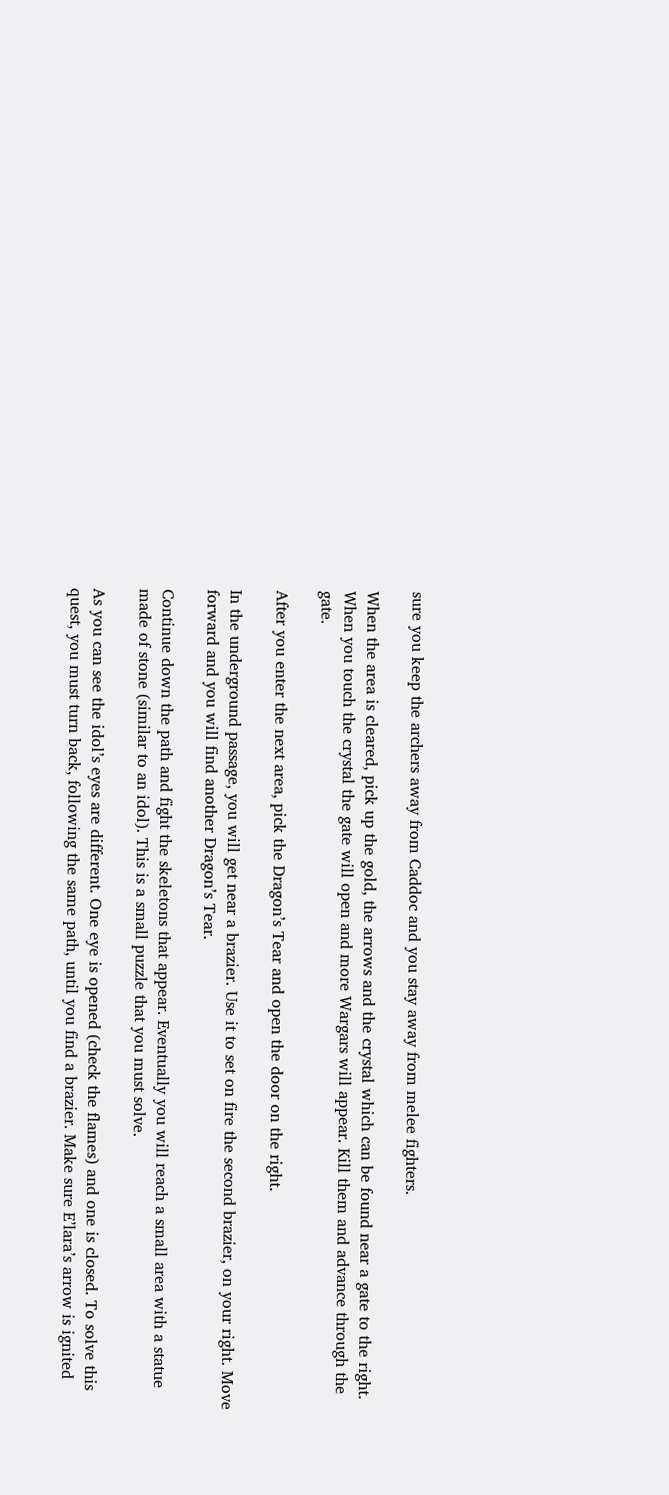sure you keep the archers away from Caddoc and you stay away from melee fighters.

When the area is cleared, pick up the gold, the arrows and the crystal which can be found near a gate to the right. When you touch the crystal the gate will open and more Wargars will appear. Kill them and advance through the gate.

After you enter the next area, pick the Dragon’s Tear and open the door on the right.

In the underground passage, you will get near a brazier. Use it to set on fire the second brazier, on your right. Move forward and you will find another Dragon’s Tear.

Continue down the path and fight the skeletons that appear. Eventually you will reach a small area with a statue made of stone (similar to an idol). This is a small puzzle that you must solve.

As you can see the idol’s eyes are different. One eye is opened (check the flames) and one is closed. To solve this quest, you must turn back, following the same path, until you find a brazier. Make sure E’lara’s arrow is ignited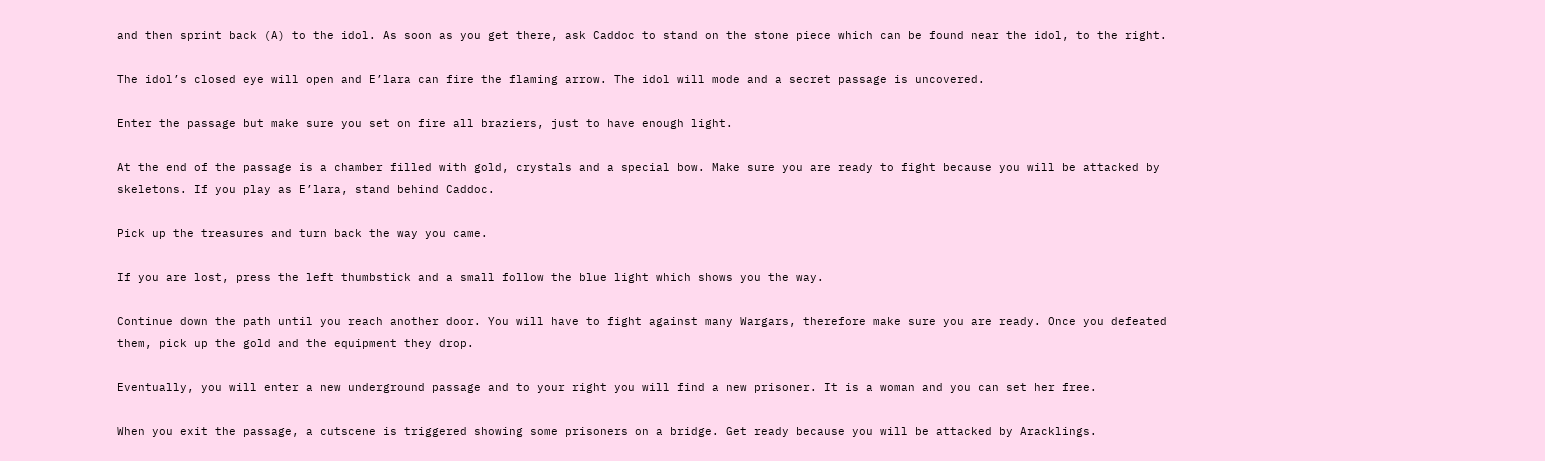and then sprint back (A) to the idol. As soon as you get there, ask Caddoc to stand on the stone piece which can be found near the idol, to the right.

The idol’s closed eye will open and E’lara can fire the flaming arrow. The idol will mode and a secret passage is uncovered.

Enter the passage but make sure you set on fire all braziers, just to have enough light.

At the end of the passage is a chamber filled with gold, crystals and a special bow. Make sure you are ready to fight because you will be attacked by skeletons. If you play as E’lara, stand behind Caddoc.

Pick up the treasures and turn back the way you came.

If you are lost, press the left thumbstick and a small follow the blue light which shows you the way.

Continue down the path until you reach another door. You will have to fight against many Wargars, therefore make sure you are ready. Once you defeated them, pick up the gold and the equipment they drop.

Eventually, you will enter a new underground passage and to your right you will find a new prisoner. It is a woman and you can set her free.

When you exit the passage, a cutscene is triggered showing some prisoners on a bridge. Get ready because you will be attacked by Aracklings.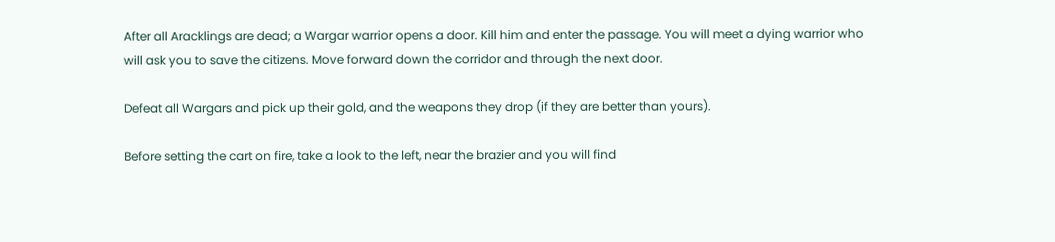After all Aracklings are dead; a Wargar warrior opens a door. Kill him and enter the passage. You will meet a dying warrior who will ask you to save the citizens. Move forward down the corridor and through the next door.

Defeat all Wargars and pick up their gold, and the weapons they drop (if they are better than yours).

Before setting the cart on fire, take a look to the left, near the brazier and you will find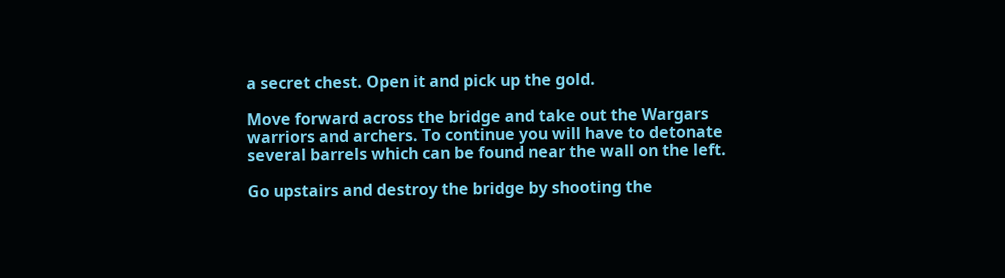a secret chest. Open it and pick up the gold.

Move forward across the bridge and take out the Wargars warriors and archers. To continue you will have to detonate several barrels which can be found near the wall on the left.

Go upstairs and destroy the bridge by shooting the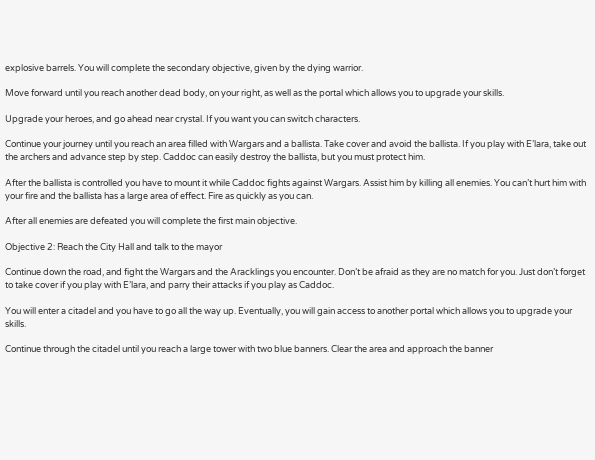explosive barrels. You will complete the secondary objective, given by the dying warrior.

Move forward until you reach another dead body, on your right, as well as the portal which allows you to upgrade your skills.

Upgrade your heroes, and go ahead near crystal. If you want you can switch characters.

Continue your journey until you reach an area filled with Wargars and a ballista. Take cover and avoid the ballista. If you play with E’lara, take out the archers and advance step by step. Caddoc can easily destroy the ballista, but you must protect him.

After the ballista is controlled you have to mount it while Caddoc fights against Wargars. Assist him by killing all enemies. You can’t hurt him with your fire and the ballista has a large area of effect. Fire as quickly as you can.

After all enemies are defeated you will complete the first main objective.

Objective 2: Reach the City Hall and talk to the mayor

Continue down the road, and fight the Wargars and the Aracklings you encounter. Don’t be afraid as they are no match for you. Just don’t forget to take cover if you play with E’lara, and parry their attacks if you play as Caddoc.

You will enter a citadel and you have to go all the way up. Eventually, you will gain access to another portal which allows you to upgrade your skills.

Continue through the citadel until you reach a large tower with two blue banners. Clear the area and approach the banner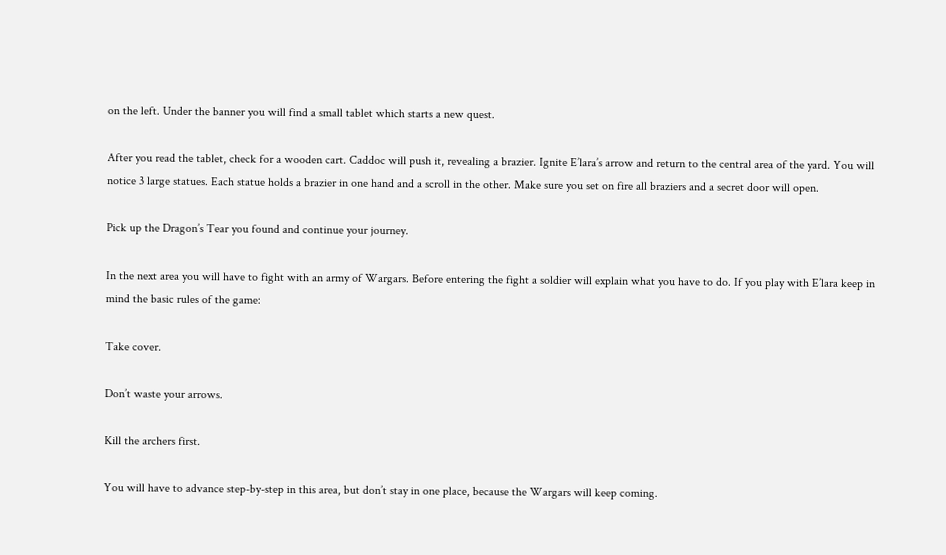on the left. Under the banner you will find a small tablet which starts a new quest.

After you read the tablet, check for a wooden cart. Caddoc will push it, revealing a brazier. Ignite E’lara’s arrow and return to the central area of the yard. You will notice 3 large statues. Each statue holds a brazier in one hand and a scroll in the other. Make sure you set on fire all braziers and a secret door will open.

Pick up the Dragon’s Tear you found and continue your journey.

In the next area you will have to fight with an army of Wargars. Before entering the fight a soldier will explain what you have to do. If you play with E’lara keep in mind the basic rules of the game:

Take cover.

Don’t waste your arrows.

Kill the archers first.

You will have to advance step-by-step in this area, but don’t stay in one place, because the Wargars will keep coming.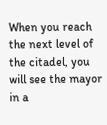When you reach the next level of the citadel, you will see the mayor in a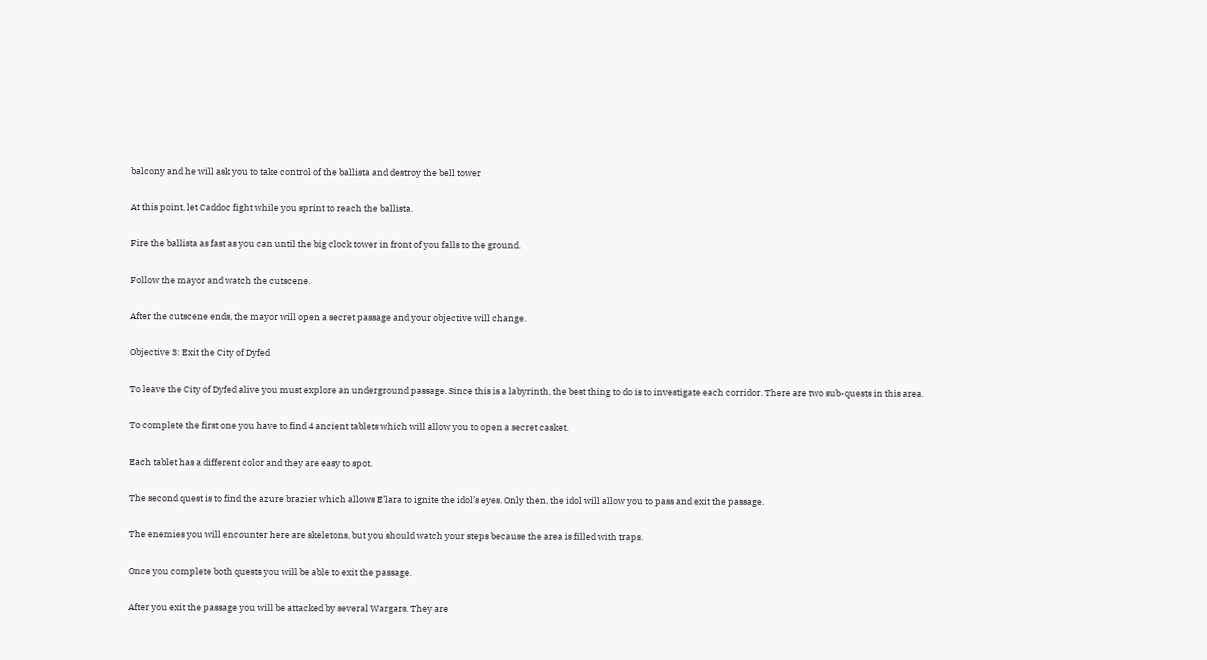balcony and he will ask you to take control of the ballista and destroy the bell tower

At this point, let Caddoc fight while you sprint to reach the ballista.

Fire the ballista as fast as you can until the big clock tower in front of you falls to the ground.

Follow the mayor and watch the cutscene.

After the cutscene ends, the mayor will open a secret passage and your objective will change.

Objective 3: Exit the City of Dyfed

To leave the City of Dyfed alive you must explore an underground passage. Since this is a labyrinth, the best thing to do is to investigate each corridor. There are two sub-quests in this area.

To complete the first one you have to find 4 ancient tablets which will allow you to open a secret casket.

Each tablet has a different color and they are easy to spot.

The second quest is to find the azure brazier which allows E’lara to ignite the idol’s eyes. Only then, the idol will allow you to pass and exit the passage.

The enemies you will encounter here are skeletons, but you should watch your steps because the area is filled with traps.

Once you complete both quests you will be able to exit the passage.

After you exit the passage you will be attacked by several Wargars. They are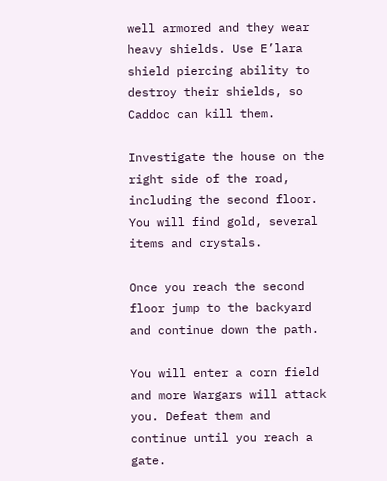well armored and they wear heavy shields. Use E’lara shield piercing ability to destroy their shields, so Caddoc can kill them.

Investigate the house on the right side of the road, including the second floor. You will find gold, several items and crystals.

Once you reach the second floor jump to the backyard and continue down the path.

You will enter a corn field and more Wargars will attack you. Defeat them and continue until you reach a gate.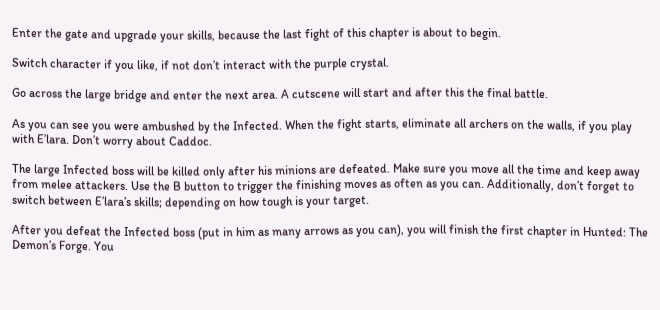Enter the gate and upgrade your skills, because the last fight of this chapter is about to begin.

Switch character if you like, if not don’t interact with the purple crystal.

Go across the large bridge and enter the next area. A cutscene will start and after this the final battle.

As you can see you were ambushed by the Infected. When the fight starts, eliminate all archers on the walls, if you play with E’lara. Don’t worry about Caddoc.

The large Infected boss will be killed only after his minions are defeated. Make sure you move all the time and keep away from melee attackers. Use the B button to trigger the finishing moves as often as you can. Additionally, don’t forget to switch between E’lara’s skills; depending on how tough is your target.

After you defeat the Infected boss (put in him as many arrows as you can), you will finish the first chapter in Hunted: The Demon’s Forge. You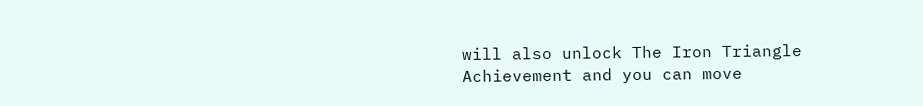will also unlock The Iron Triangle Achievement and you can move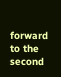forward to the second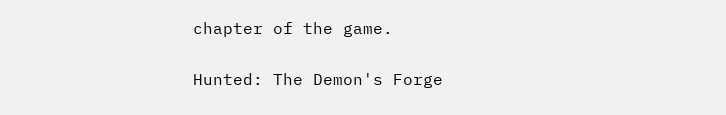chapter of the game.

Hunted: The Demon's Forge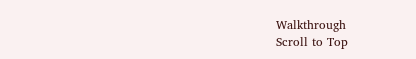Walkthrough
Scroll to Top